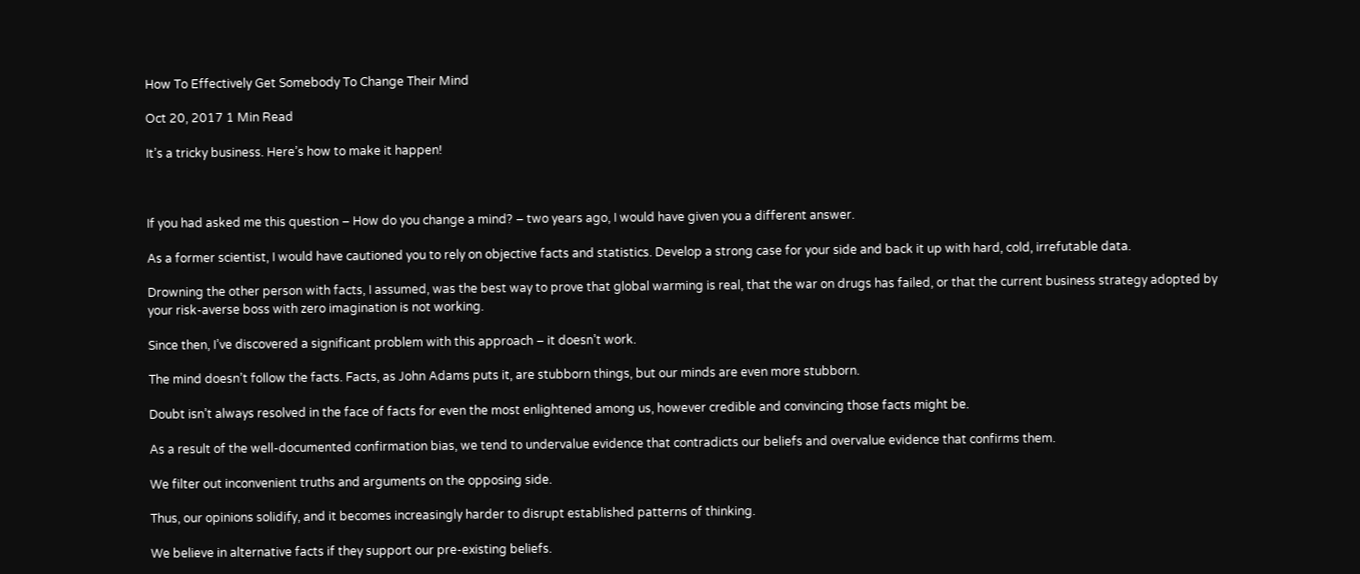How To Effectively Get Somebody To Change Their Mind

Oct 20, 2017 1 Min Read

It’s a tricky business. Here’s how to make it happen!



If you had asked me this question – How do you change a mind? – two years ago, I would have given you a different answer.

As a former scientist, I would have cautioned you to rely on objective facts and statistics. Develop a strong case for your side and back it up with hard, cold, irrefutable data.

Drowning the other person with facts, I assumed, was the best way to prove that global warming is real, that the war on drugs has failed, or that the current business strategy adopted by your risk-averse boss with zero imagination is not working.

Since then, I’ve discovered a significant problem with this approach – it doesn’t work.

The mind doesn’t follow the facts. Facts, as John Adams puts it, are stubborn things, but our minds are even more stubborn.

Doubt isn’t always resolved in the face of facts for even the most enlightened among us, however credible and convincing those facts might be.

As a result of the well-documented confirmation bias, we tend to undervalue evidence that contradicts our beliefs and overvalue evidence that confirms them.

We filter out inconvenient truths and arguments on the opposing side.

Thus, our opinions solidify, and it becomes increasingly harder to disrupt established patterns of thinking.

We believe in alternative facts if they support our pre-existing beliefs.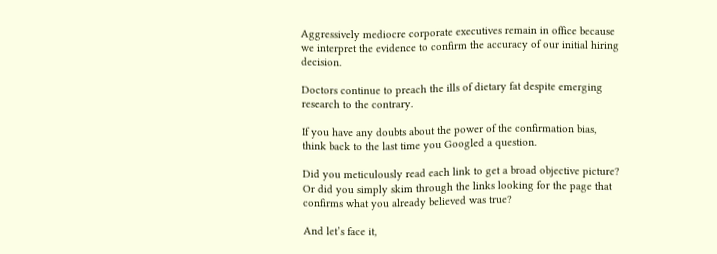Aggressively mediocre corporate executives remain in office because we interpret the evidence to confirm the accuracy of our initial hiring decision.

Doctors continue to preach the ills of dietary fat despite emerging research to the contrary.

If you have any doubts about the power of the confirmation bias, think back to the last time you Googled a question.

Did you meticulously read each link to get a broad objective picture? Or did you simply skim through the links looking for the page that confirms what you already believed was true?

And let’s face it,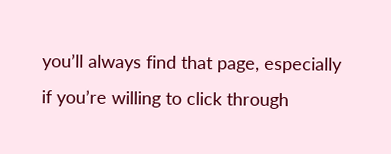you’ll always find that page, especially if you’re willing to click through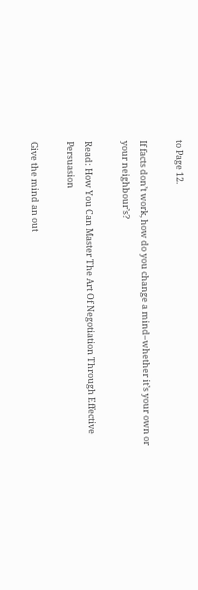to Page 12.

If facts don’t work, how do you change a mind–whether it’s your own or your neighbour’s?

Read: How You Can Master The Art Of Negotiation Through Effective Persuasion

Give the mind an out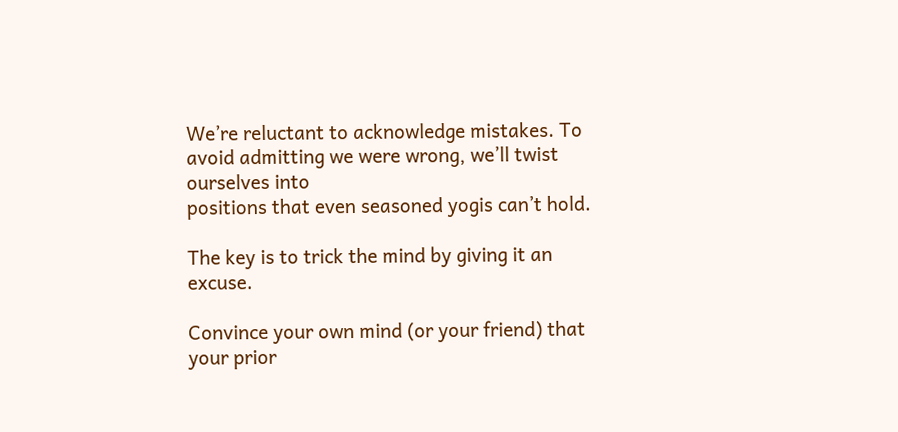We’re reluctant to acknowledge mistakes. To avoid admitting we were wrong, we’ll twist ourselves into
positions that even seasoned yogis can’t hold.

The key is to trick the mind by giving it an excuse.

Convince your own mind (or your friend) that your prior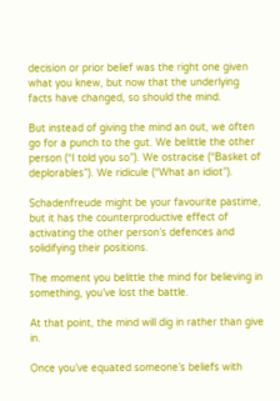decision or prior belief was the right one given what you knew, but now that the underlying facts have changed, so should the mind.

But instead of giving the mind an out, we often go for a punch to the gut. We belittle the other person (“I told you so”). We ostracise (“Basket of deplorables”). We ridicule (“What an idiot”).

Schadenfreude might be your favourite pastime, but it has the counterproductive effect of activating the other person’s defences and solidifying their positions.

The moment you belittle the mind for believing in something, you’ve lost the battle.

At that point, the mind will dig in rather than give in.

Once you’ve equated someone’s beliefs with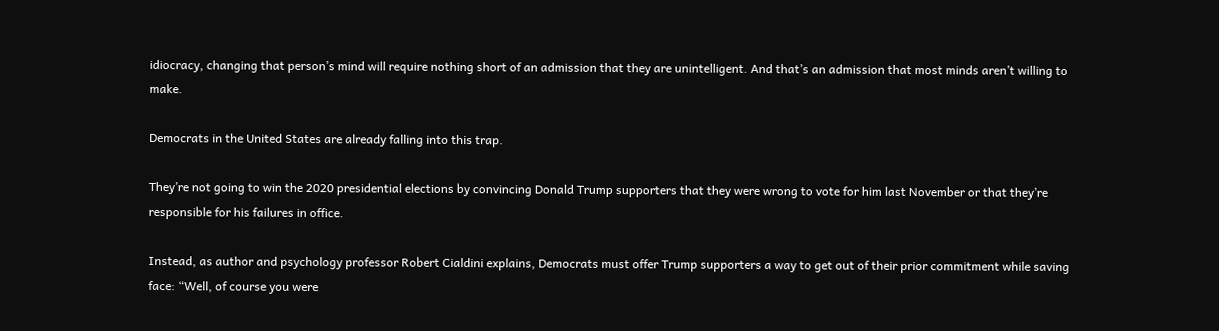idiocracy, changing that person’s mind will require nothing short of an admission that they are unintelligent. And that’s an admission that most minds aren’t willing to make.

Democrats in the United States are already falling into this trap.

They’re not going to win the 2020 presidential elections by convincing Donald Trump supporters that they were wrong to vote for him last November or that they’re responsible for his failures in office.

Instead, as author and psychology professor Robert Cialdini explains, Democrats must offer Trump supporters a way to get out of their prior commitment while saving face: “Well, of course you were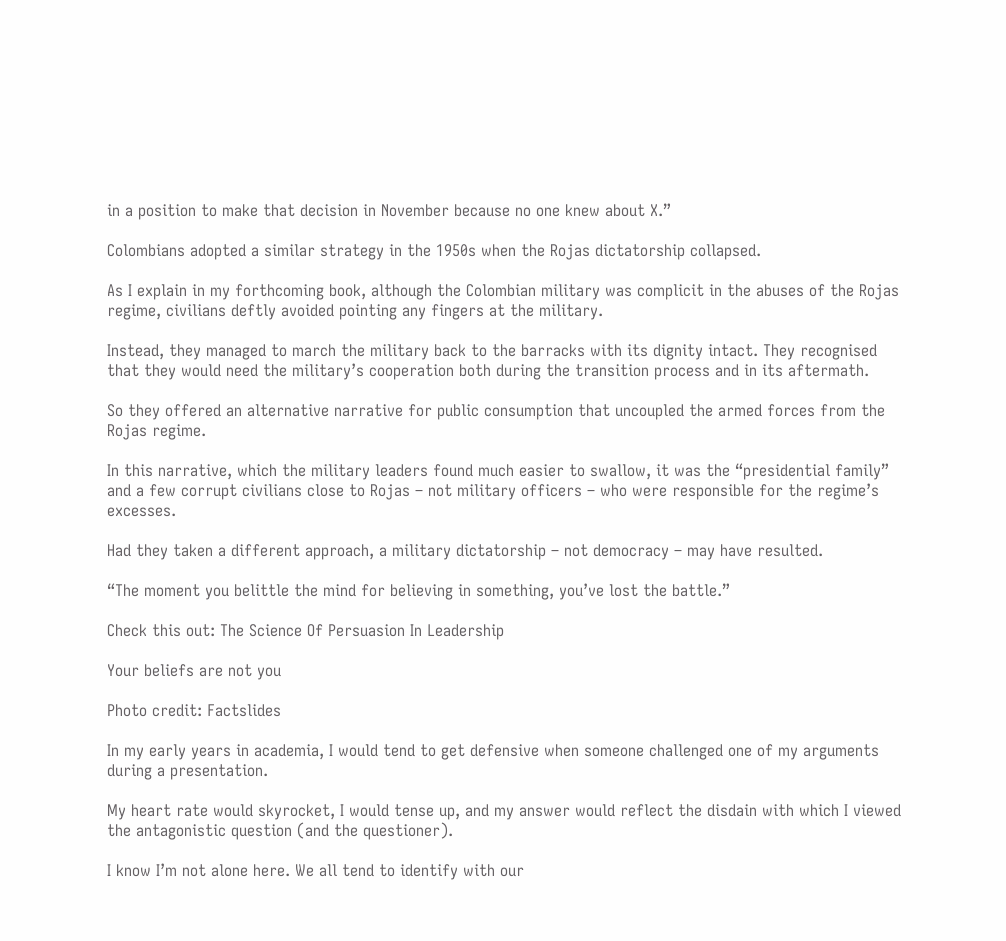in a position to make that decision in November because no one knew about X.”

Colombians adopted a similar strategy in the 1950s when the Rojas dictatorship collapsed.

As I explain in my forthcoming book, although the Colombian military was complicit in the abuses of the Rojas regime, civilians deftly avoided pointing any fingers at the military.

Instead, they managed to march the military back to the barracks with its dignity intact. They recognised that they would need the military’s cooperation both during the transition process and in its aftermath.

So they offered an alternative narrative for public consumption that uncoupled the armed forces from the Rojas regime.

In this narrative, which the military leaders found much easier to swallow, it was the “presidential family” and a few corrupt civilians close to Rojas – not military officers – who were responsible for the regime’s excesses.

Had they taken a different approach, a military dictatorship – not democracy – may have resulted.

“The moment you belittle the mind for believing in something, you’ve lost the battle.”

Check this out: The Science Of Persuasion In Leadership

Your beliefs are not you

Photo credit: Factslides

In my early years in academia, I would tend to get defensive when someone challenged one of my arguments during a presentation.

My heart rate would skyrocket, I would tense up, and my answer would reflect the disdain with which I viewed the antagonistic question (and the questioner).

I know I’m not alone here. We all tend to identify with our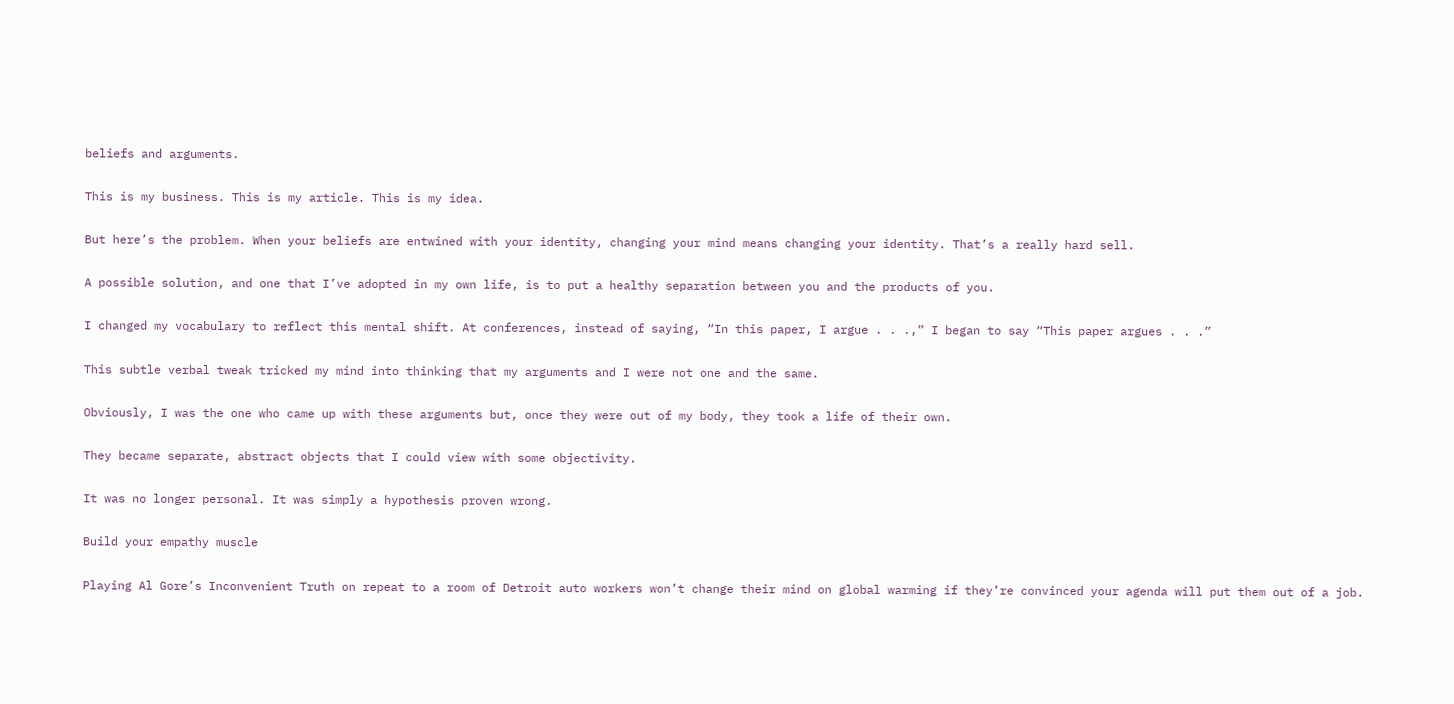beliefs and arguments.

This is my business. This is my article. This is my idea.

But here’s the problem. When your beliefs are entwined with your identity, changing your mind means changing your identity. That’s a really hard sell.

A possible solution, and one that I’ve adopted in my own life, is to put a healthy separation between you and the products of you.

I changed my vocabulary to reflect this mental shift. At conferences, instead of saying, “In this paper, I argue . . .,” I began to say “This paper argues . . .”

This subtle verbal tweak tricked my mind into thinking that my arguments and I were not one and the same.

Obviously, I was the one who came up with these arguments but, once they were out of my body, they took a life of their own.

They became separate, abstract objects that I could view with some objectivity.

It was no longer personal. It was simply a hypothesis proven wrong.

Build your empathy muscle

Playing Al Gore’s Inconvenient Truth on repeat to a room of Detroit auto workers won’t change their mind on global warming if they’re convinced your agenda will put them out of a job.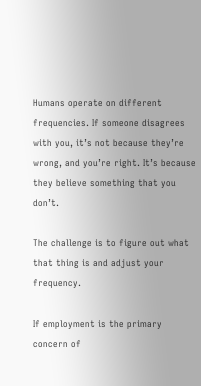Humans operate on different frequencies. If someone disagrees with you, it’s not because they’re wrong, and you’re right. It’s because they believe something that you don’t.

The challenge is to figure out what that thing is and adjust your frequency.

If employment is the primary concern of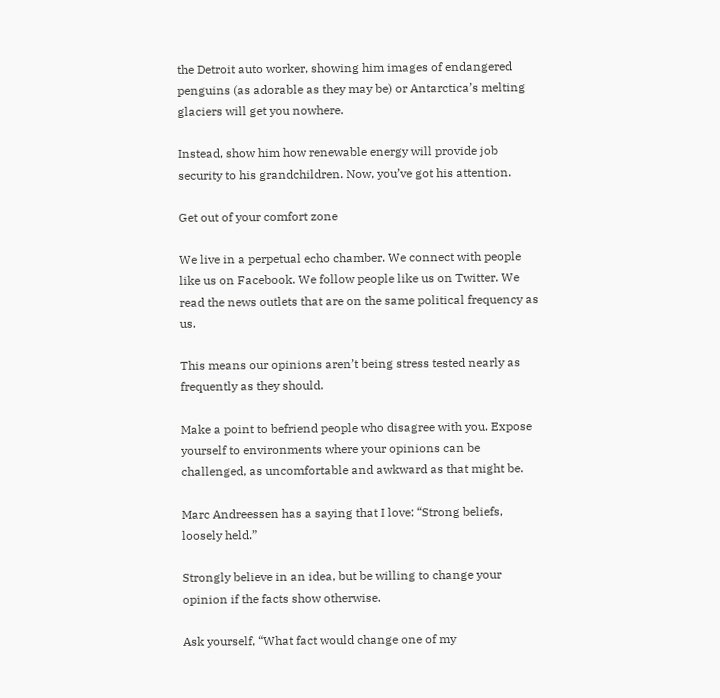the Detroit auto worker, showing him images of endangered penguins (as adorable as they may be) or Antarctica’s melting glaciers will get you nowhere.

Instead, show him how renewable energy will provide job security to his grandchildren. Now, you’ve got his attention.

Get out of your comfort zone

We live in a perpetual echo chamber. We connect with people like us on Facebook. We follow people like us on Twitter. We read the news outlets that are on the same political frequency as us.

This means our opinions aren’t being stress tested nearly as frequently as they should.

Make a point to befriend people who disagree with you. Expose yourself to environments where your opinions can be challenged, as uncomfortable and awkward as that might be.

Marc Andreessen has a saying that I love: “Strong beliefs, loosely held.”

Strongly believe in an idea, but be willing to change your opinion if the facts show otherwise.

Ask yourself, “What fact would change one of my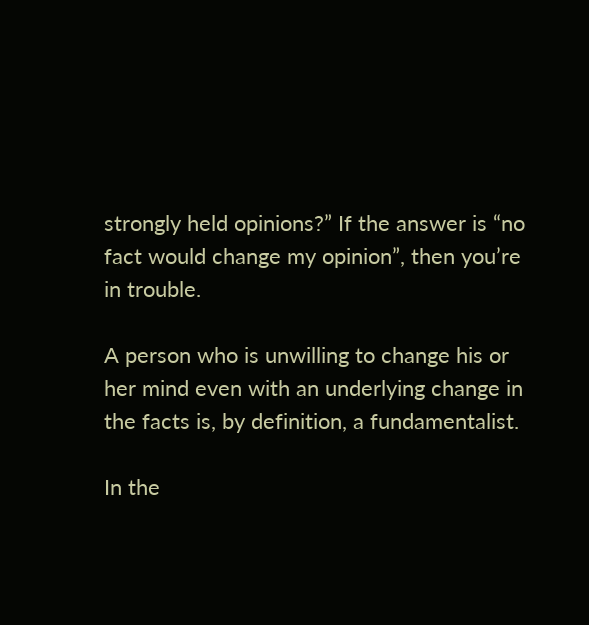strongly held opinions?” If the answer is “no fact would change my opinion”, then you’re in trouble.

A person who is unwilling to change his or her mind even with an underlying change in the facts is, by definition, a fundamentalist.

In the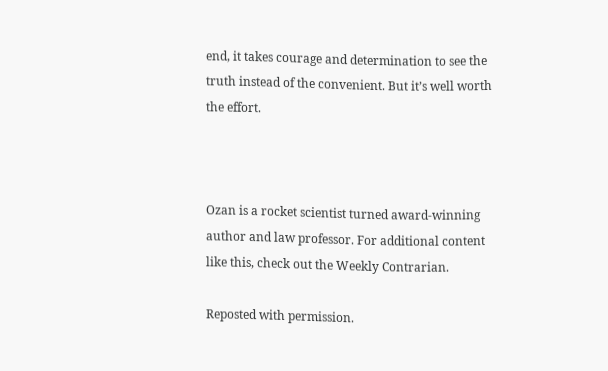end, it takes courage and determination to see the truth instead of the convenient. But it’s well worth the effort.



Ozan is a rocket scientist turned award-winning author and law professor. For additional content like this, check out the Weekly Contrarian.

Reposted with permission.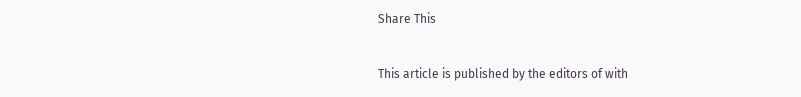Share This


This article is published by the editors of with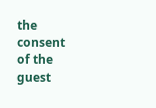the consent of the guest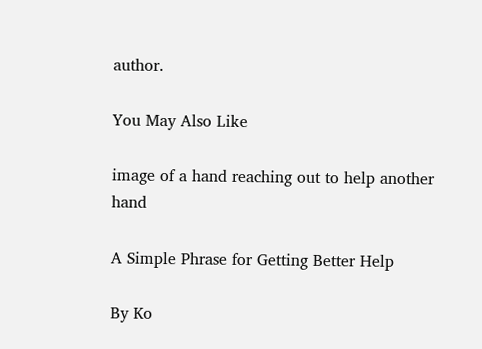author.

You May Also Like

image of a hand reaching out to help another hand

A Simple Phrase for Getting Better Help

By Ko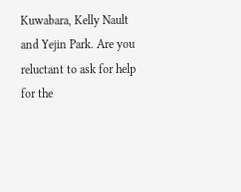Kuwabara, Kelly Nault and Yejin Park. Are you reluctant to ask for help for the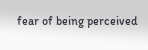fear of being perceived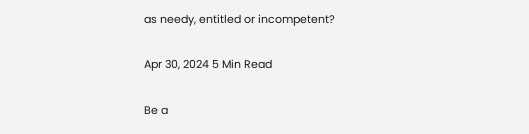as needy, entitled or incompetent?

Apr 30, 2024 5 Min Read

Be a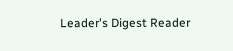Leader's Digest Reader